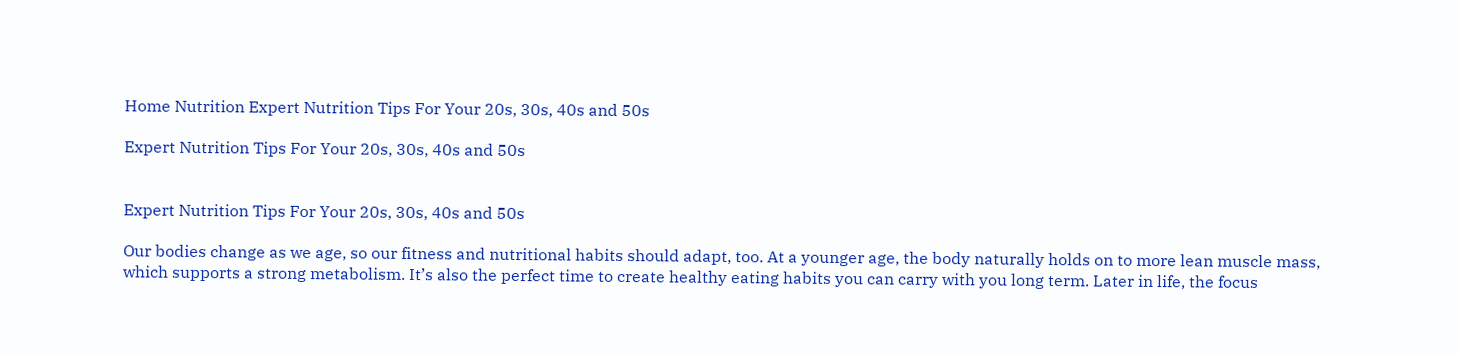Home Nutrition Expert Nutrition Tips For Your 20s, 30s, 40s and 50s

Expert Nutrition Tips For Your 20s, 30s, 40s and 50s


Expert Nutrition Tips For Your 20s, 30s, 40s and 50s

Our bodies change as we age, so our fitness and nutritional habits should adapt, too. At a younger age, the body naturally holds on to more lean muscle mass, which supports a strong metabolism. It’s also the perfect time to create healthy eating habits you can carry with you long term. Later in life, the focus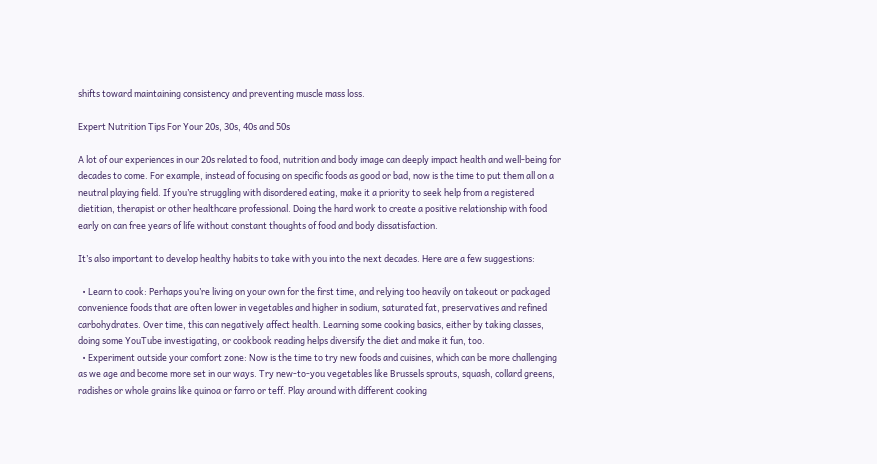shifts toward maintaining consistency and preventing muscle mass loss.

Expert Nutrition Tips For Your 20s, 30s, 40s and 50s

A lot of our experiences in our 20s related to food, nutrition and body image can deeply impact health and well-being for decades to come. For example, instead of focusing on specific foods as good or bad, now is the time to put them all on a neutral playing field. If you’re struggling with disordered eating, make it a priority to seek help from a registered dietitian, therapist or other healthcare professional. Doing the hard work to create a positive relationship with food early on can free years of life without constant thoughts of food and body dissatisfaction.

It’s also important to develop healthy habits to take with you into the next decades. Here are a few suggestions:

  • Learn to cook: Perhaps you’re living on your own for the first time, and relying too heavily on takeout or packaged convenience foods that are often lower in vegetables and higher in sodium, saturated fat, preservatives and refined carbohydrates. Over time, this can negatively affect health. Learning some cooking basics, either by taking classes, doing some YouTube investigating, or cookbook reading helps diversify the diet and make it fun, too.
  • Experiment outside your comfort zone: Now is the time to try new foods and cuisines, which can be more challenging as we age and become more set in our ways. Try new-to-you vegetables like Brussels sprouts, squash, collard greens, radishes or whole grains like quinoa or farro or teff. Play around with different cooking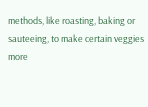methods, like roasting, baking or sauteeing, to make certain veggies more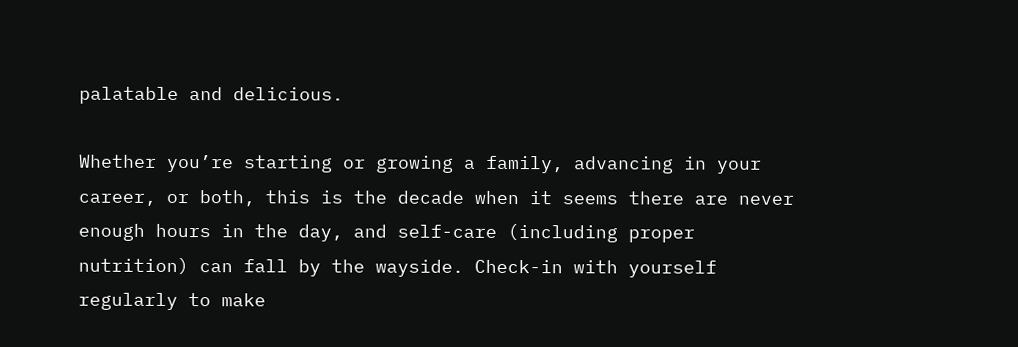palatable and delicious.

Whether you’re starting or growing a family, advancing in your career, or both, this is the decade when it seems there are never enough hours in the day, and self-care (including proper nutrition) can fall by the wayside. Check-in with yourself regularly to make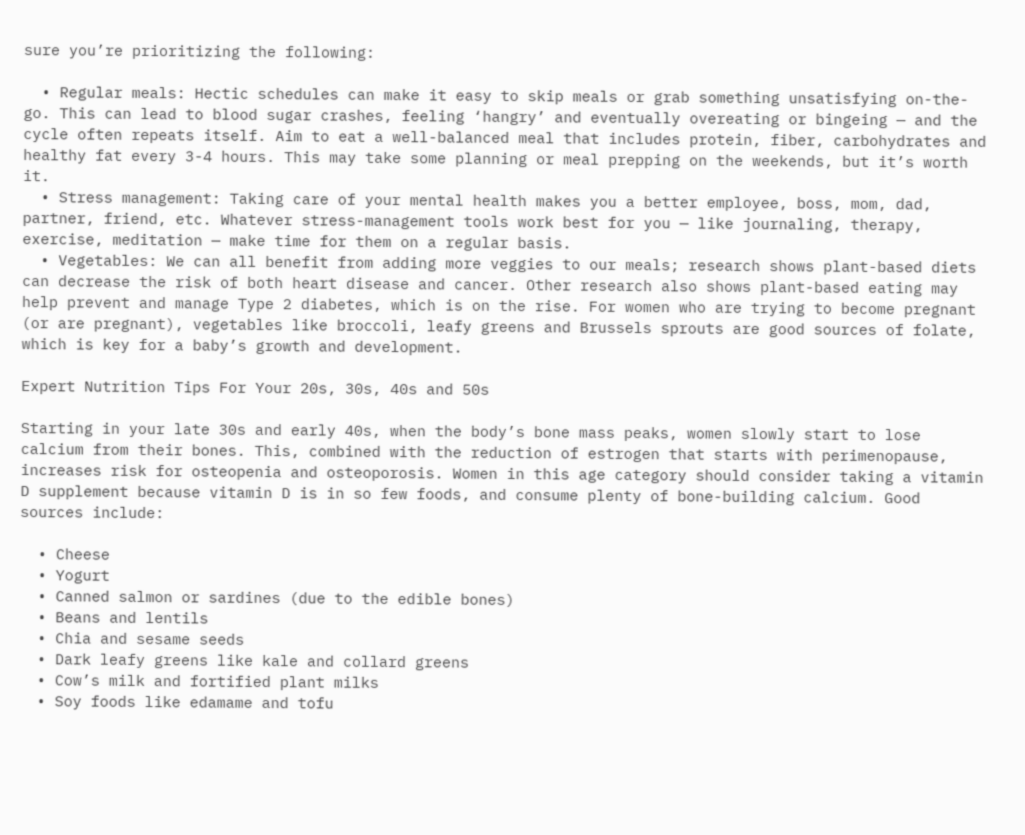sure you’re prioritizing the following:

  • Regular meals: Hectic schedules can make it easy to skip meals or grab something unsatisfying on-the-go. This can lead to blood sugar crashes, feeling ‘hangry’ and eventually overeating or bingeing — and the cycle often repeats itself. Aim to eat a well-balanced meal that includes protein, fiber, carbohydrates and healthy fat every 3-4 hours. This may take some planning or meal prepping on the weekends, but it’s worth it.
  • Stress management: Taking care of your mental health makes you a better employee, boss, mom, dad, partner, friend, etc. Whatever stress-management tools work best for you — like journaling, therapy, exercise, meditation — make time for them on a regular basis.
  • Vegetables: We can all benefit from adding more veggies to our meals; research shows plant-based diets can decrease the risk of both heart disease and cancer. Other research also shows plant-based eating may help prevent and manage Type 2 diabetes, which is on the rise. For women who are trying to become pregnant (or are pregnant), vegetables like broccoli, leafy greens and Brussels sprouts are good sources of folate, which is key for a baby’s growth and development.

Expert Nutrition Tips For Your 20s, 30s, 40s and 50s

Starting in your late 30s and early 40s, when the body’s bone mass peaks, women slowly start to lose calcium from their bones. This, combined with the reduction of estrogen that starts with perimenopause, increases risk for osteopenia and osteoporosis. Women in this age category should consider taking a vitamin D supplement because vitamin D is in so few foods, and consume plenty of bone-building calcium. Good sources include:

  • Cheese
  • Yogurt
  • Canned salmon or sardines (due to the edible bones)
  • Beans and lentils
  • Chia and sesame seeds
  • Dark leafy greens like kale and collard greens
  • Cow’s milk and fortified plant milks
  • Soy foods like edamame and tofu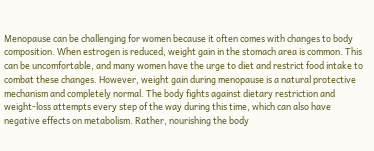Menopause can be challenging for women because it often comes with changes to body composition. When estrogen is reduced, weight gain in the stomach area is common. This can be uncomfortable, and many women have the urge to diet and restrict food intake to combat these changes. However, weight gain during menopause is a natural protective mechanism and completely normal. The body fights against dietary restriction and weight-loss attempts every step of the way during this time, which can also have negative effects on metabolism. Rather, nourishing the body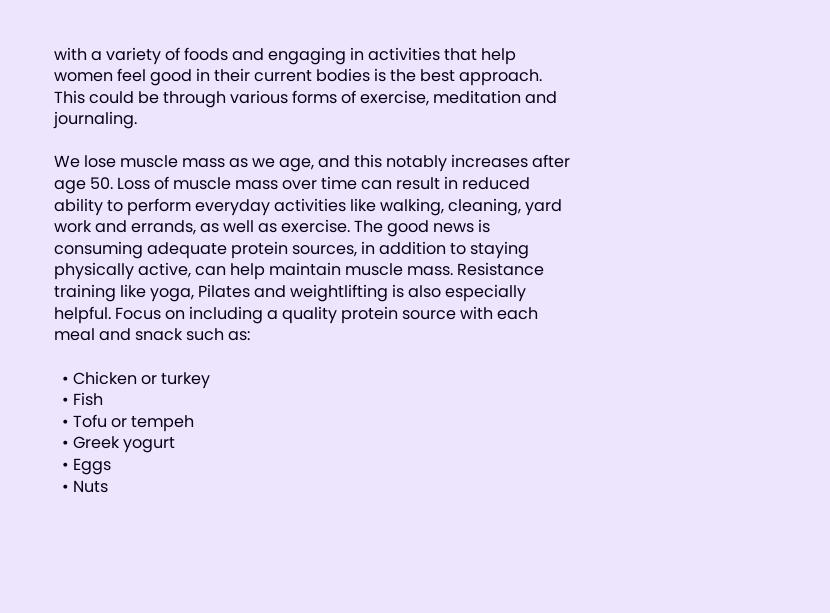with a variety of foods and engaging in activities that help women feel good in their current bodies is the best approach. This could be through various forms of exercise, meditation and journaling.

We lose muscle mass as we age, and this notably increases after age 50. Loss of muscle mass over time can result in reduced ability to perform everyday activities like walking, cleaning, yard work and errands, as well as exercise. The good news is consuming adequate protein sources, in addition to staying physically active, can help maintain muscle mass. Resistance training like yoga, Pilates and weightlifting is also especially helpful. Focus on including a quality protein source with each meal and snack such as:

  • Chicken or turkey
  • Fish
  • Tofu or tempeh
  • Greek yogurt
  • Eggs
  • Nuts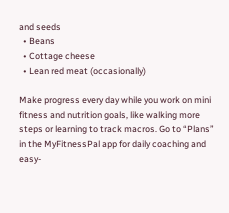and seeds
  • Beans
  • Cottage cheese
  • Lean red meat (occasionally)

Make progress every day while you work on mini fitness and nutrition goals, like walking more steps or learning to track macros. Go to “Plans” in the MyFitnessPal app for daily coaching and easy-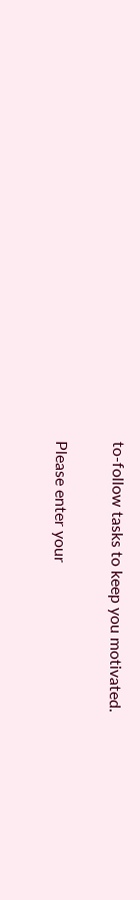to-follow tasks to keep you motivated.


Please enter your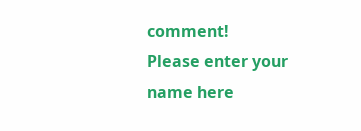comment!
Please enter your name here